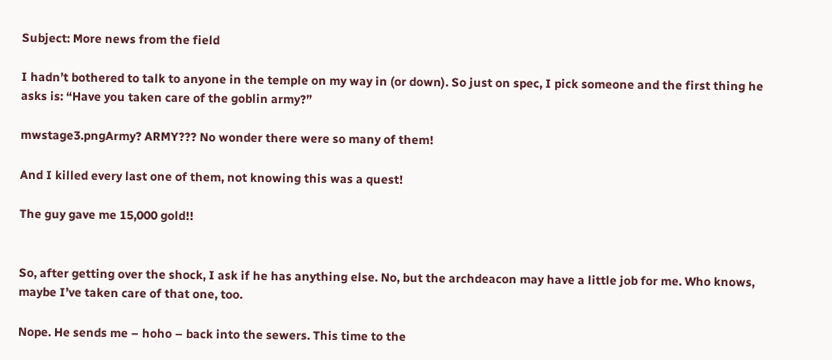Subject: More news from the field

I hadn’t bothered to talk to anyone in the temple on my way in (or down). So just on spec, I pick someone and the first thing he asks is: “Have you taken care of the goblin army?”

mwstage3.pngArmy? ARMY??? No wonder there were so many of them!

And I killed every last one of them, not knowing this was a quest!

The guy gave me 15,000 gold!!


So, after getting over the shock, I ask if he has anything else. No, but the archdeacon may have a little job for me. Who knows, maybe I’ve taken care of that one, too.

Nope. He sends me – hoho – back into the sewers. This time to the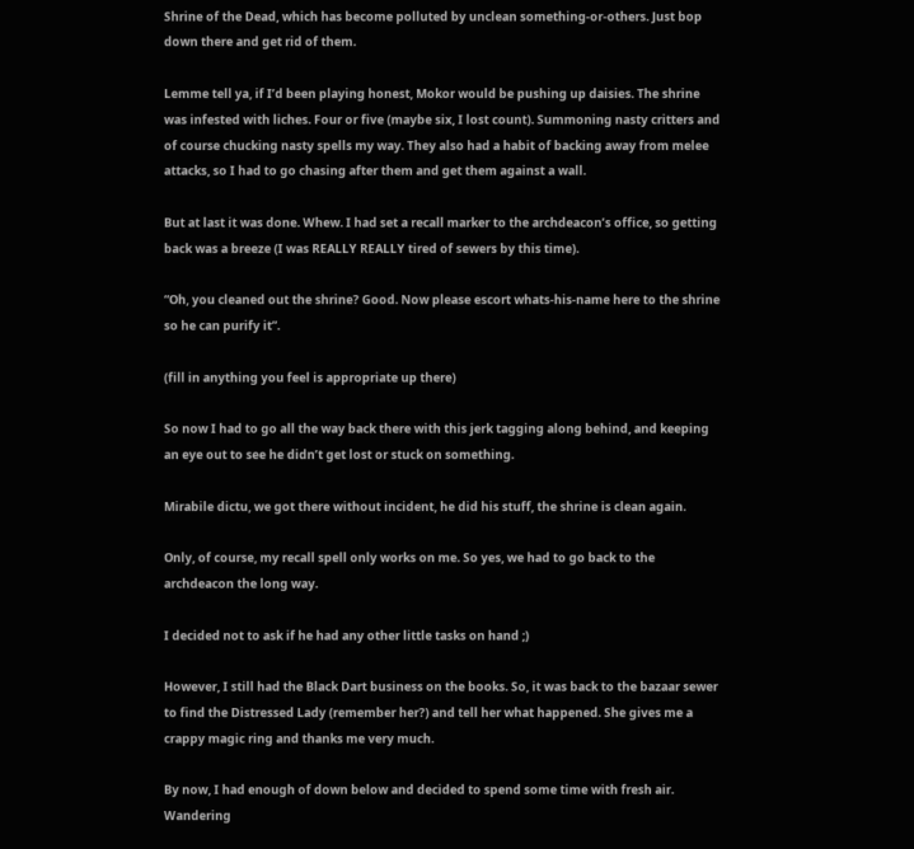Shrine of the Dead, which has become polluted by unclean something-or-others. Just bop down there and get rid of them.

Lemme tell ya, if I’d been playing honest, Mokor would be pushing up daisies. The shrine was infested with liches. Four or five (maybe six, I lost count). Summoning nasty critters and of course chucking nasty spells my way. They also had a habit of backing away from melee attacks, so I had to go chasing after them and get them against a wall.

But at last it was done. Whew. I had set a recall marker to the archdeacon’s office, so getting back was a breeze (I was REALLY REALLY tired of sewers by this time).

“Oh, you cleaned out the shrine? Good. Now please escort whats-his-name here to the shrine so he can purify it”.

(fill in anything you feel is appropriate up there)

So now I had to go all the way back there with this jerk tagging along behind, and keeping an eye out to see he didn’t get lost or stuck on something.

Mirabile dictu, we got there without incident, he did his stuff, the shrine is clean again.

Only, of course, my recall spell only works on me. So yes, we had to go back to the archdeacon the long way.

I decided not to ask if he had any other little tasks on hand ;)

However, I still had the Black Dart business on the books. So, it was back to the bazaar sewer to find the Distressed Lady (remember her?) and tell her what happened. She gives me a crappy magic ring and thanks me very much.

By now, I had enough of down below and decided to spend some time with fresh air. Wandering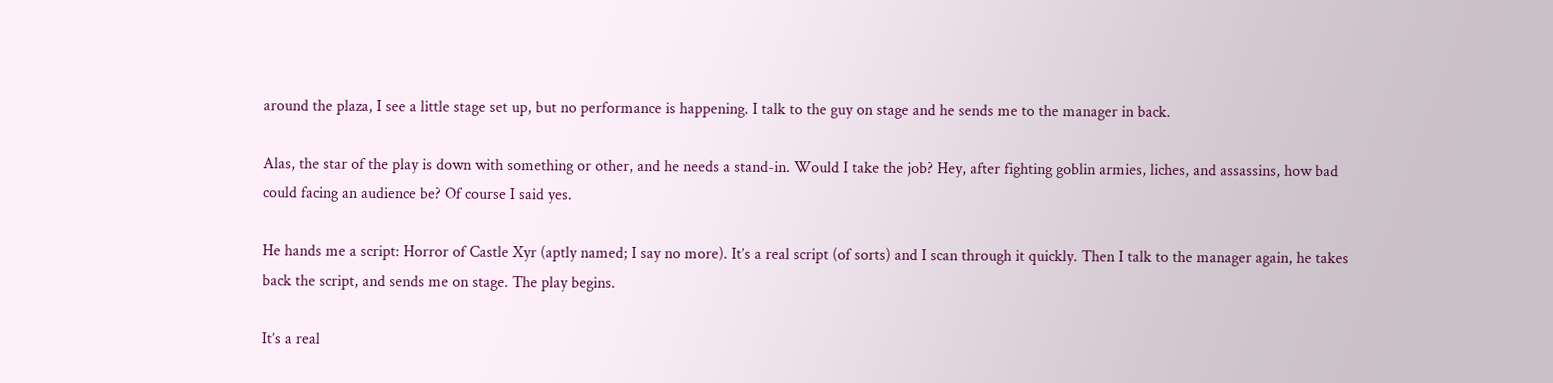around the plaza, I see a little stage set up, but no performance is happening. I talk to the guy on stage and he sends me to the manager in back.

Alas, the star of the play is down with something or other, and he needs a stand-in. Would I take the job? Hey, after fighting goblin armies, liches, and assassins, how bad could facing an audience be? Of course I said yes.

He hands me a script: Horror of Castle Xyr (aptly named; I say no more). It’s a real script (of sorts) and I scan through it quickly. Then I talk to the manager again, he takes back the script, and sends me on stage. The play begins.

It’s a real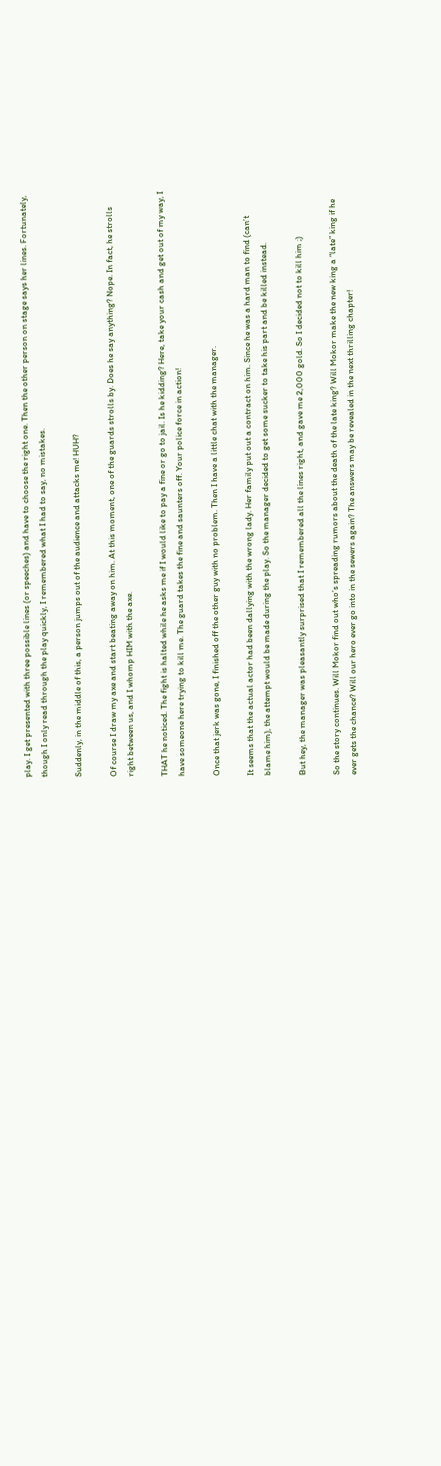play. I get presented with three possible lines (or speeches) and have to choose the right one. Then the other person on stage says her lines. Fortunately, though I only read through the play quickly, I remembered what I had to say, no mistakes.

Suddenly, in the middle of this, a person jumps out of the audience and attacks me! HUH?

Of course I draw my axe and start beating away on him. At this moment, one of the guards strolls by. Does he say anything? Nope. In fact, he strolls right between us, and I whomp HIM with the axe.

THAT he noticed. The fight is halted while he asks me if I would like to pay a fine or go to jail. Is he kidding? Here, take your cash and get out of my way, I have someone here trying to kill me. The guard takes the fine and saunters off. Your police force in action!

Once that jerk was gone, I finished off the other guy with no problem. Then I have a little chat with the manager.

It seems that the actual actor had been dallying with the wrong lady. Her family put out a contract on him. Since he was a hard man to find (can’t blame him), the attempt would be made during the play. So the manager decided to get some sucker to take his part and be killed instead.

But hey, the manager was pleasantly surprised that I remembered all the lines right, and gave me 2,000 gold. So I decided not to kill him ;)

So the story continues. Will Mokor find out who’s spreading rumors about the death of the late king? Will Mokor make the new king a “late” king if he ever gets the chance? Will our hero ever go into in the sewers again? The answers may be revealed in the next thrilling chapter!